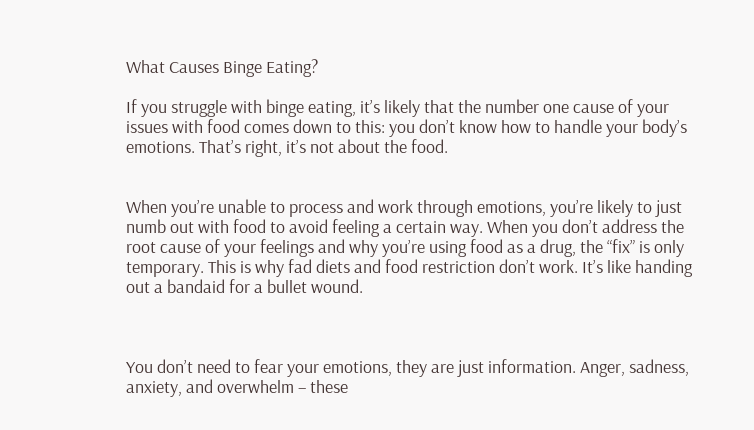What Causes Binge Eating?

If you struggle with binge eating, it’s likely that the number one cause of your issues with food comes down to this: you don’t know how to handle your body’s emotions. That’s right, it’s not about the food.


When you’re unable to process and work through emotions, you’re likely to just numb out with food to avoid feeling a certain way. When you don’t address the root cause of your feelings and why you’re using food as a drug, the “fix” is only temporary. This is why fad diets and food restriction don’t work. It’s like handing out a bandaid for a bullet wound.



You don’t need to fear your emotions, they are just information. Anger, sadness, anxiety, and overwhelm – these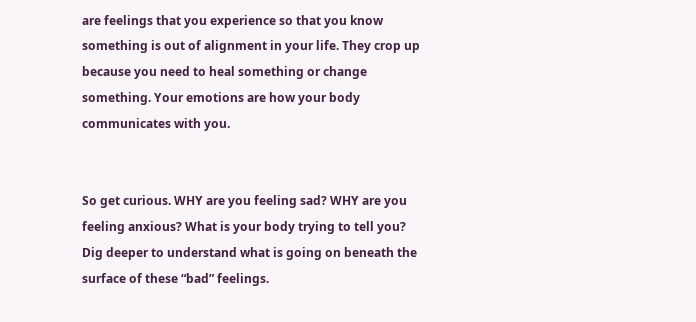are feelings that you experience so that you know something is out of alignment in your life. They crop up because you need to heal something or change something. Your emotions are how your body communicates with you.


So get curious. WHY are you feeling sad? WHY are you feeling anxious? What is your body trying to tell you? Dig deeper to understand what is going on beneath the surface of these “bad” feelings.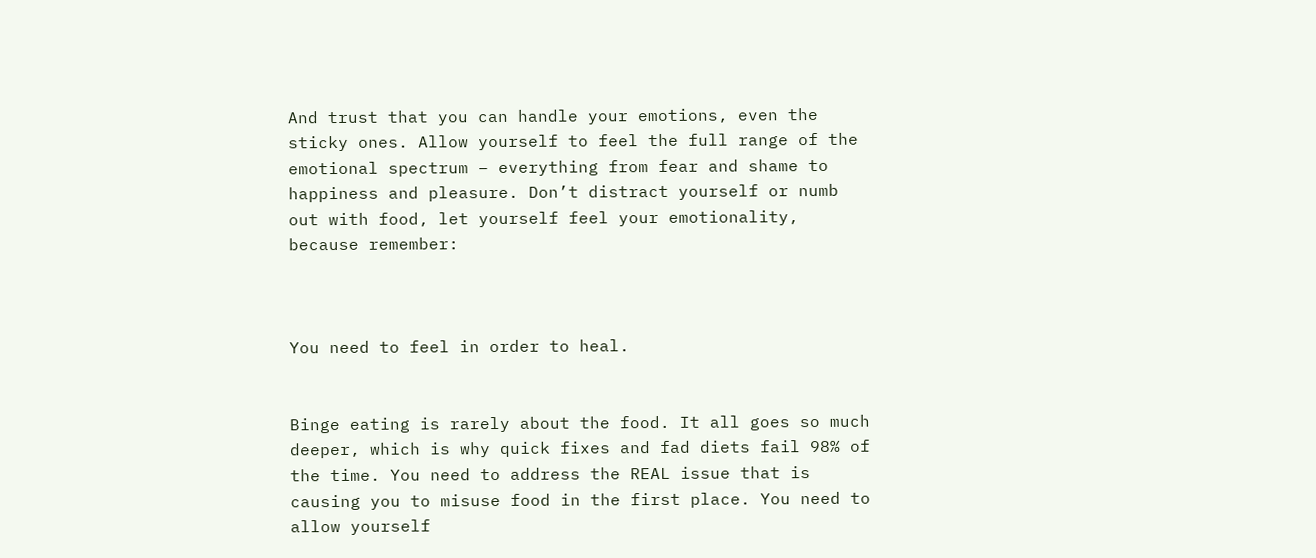And trust that you can handle your emotions, even the sticky ones. Allow yourself to feel the full range of the emotional spectrum – everything from fear and shame to happiness and pleasure. Don’t distract yourself or numb out with food, let yourself feel your emotionality, because remember:



You need to feel in order to heal.


Binge eating is rarely about the food. It all goes so much deeper, which is why quick fixes and fad diets fail 98% of the time. You need to address the REAL issue that is causing you to misuse food in the first place. You need to allow yourself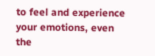to feel and experience your emotions, even the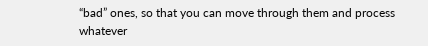“bad” ones, so that you can move through them and process whatever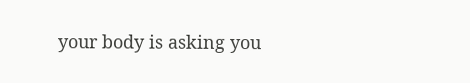your body is asking you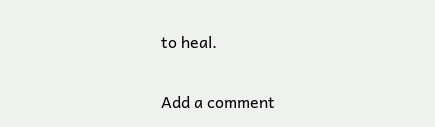to heal.

Add a comment